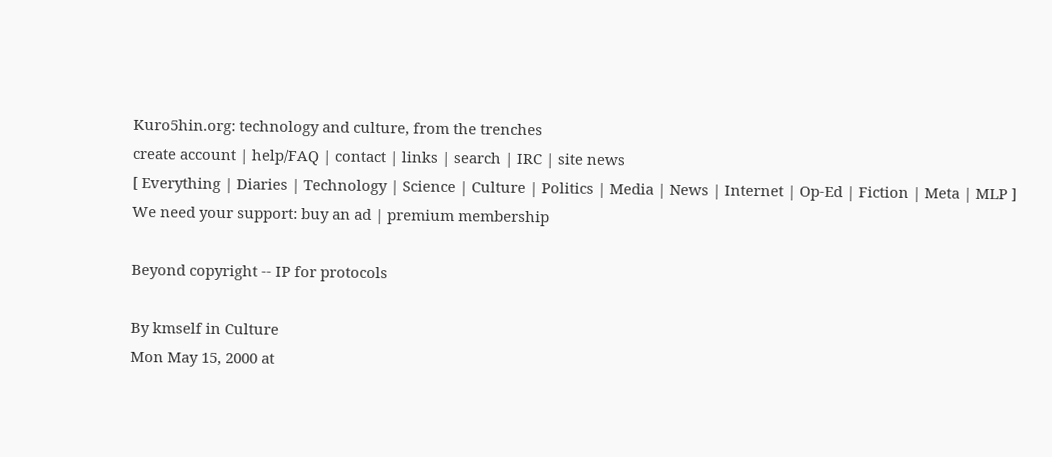Kuro5hin.org: technology and culture, from the trenches
create account | help/FAQ | contact | links | search | IRC | site news
[ Everything | Diaries | Technology | Science | Culture | Politics | Media | News | Internet | Op-Ed | Fiction | Meta | MLP ]
We need your support: buy an ad | premium membership

Beyond copyright -- IP for protocols

By kmself in Culture
Mon May 15, 2000 at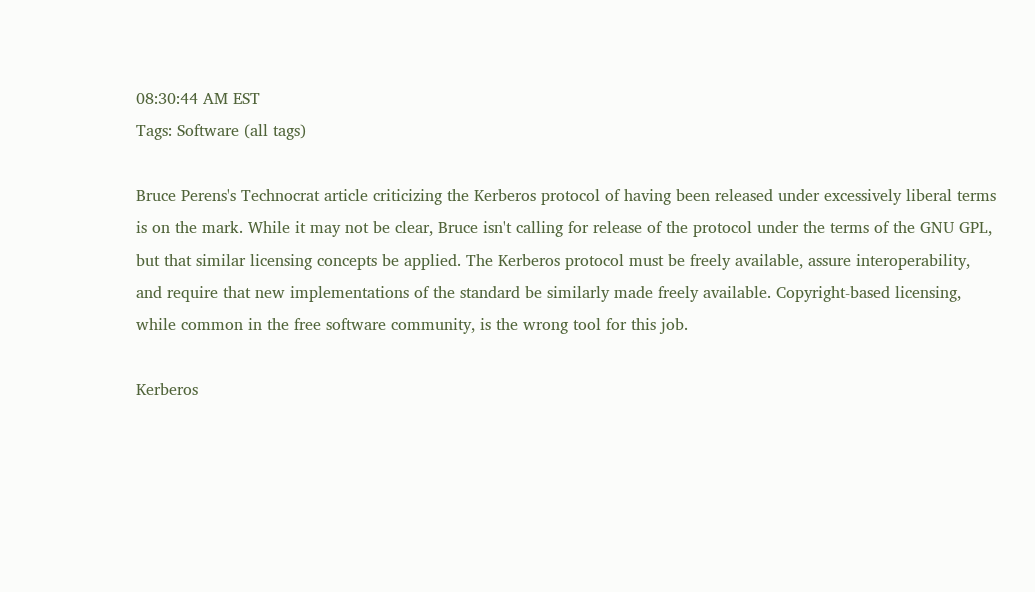08:30:44 AM EST
Tags: Software (all tags)

Bruce Perens's Technocrat article criticizing the Kerberos protocol of having been released under excessively liberal terms is on the mark. While it may not be clear, Bruce isn't calling for release of the protocol under the terms of the GNU GPL, but that similar licensing concepts be applied. The Kerberos protocol must be freely available, assure interoperability, and require that new implementations of the standard be similarly made freely available. Copyright-based licensing, while common in the free software community, is the wrong tool for this job.

Kerberos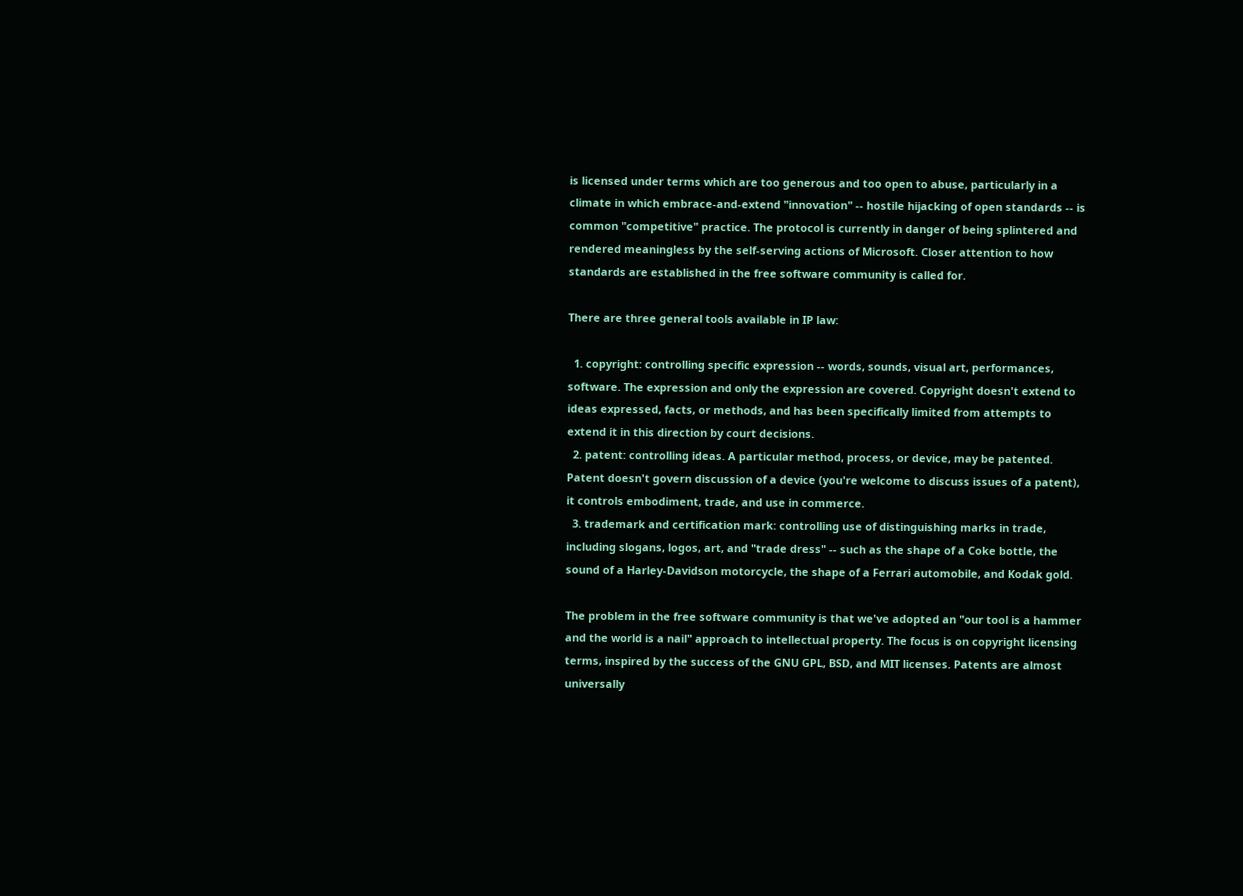is licensed under terms which are too generous and too open to abuse, particularly in a climate in which embrace-and-extend "innovation" -- hostile hijacking of open standards -- is common "competitive" practice. The protocol is currently in danger of being splintered and rendered meaningless by the self-serving actions of Microsoft. Closer attention to how standards are established in the free software community is called for.

There are three general tools available in IP law:

  1. copyright: controlling specific expression -- words, sounds, visual art, performances, software. The expression and only the expression are covered. Copyright doesn't extend to ideas expressed, facts, or methods, and has been specifically limited from attempts to extend it in this direction by court decisions.
  2. patent: controlling ideas. A particular method, process, or device, may be patented. Patent doesn't govern discussion of a device (you're welcome to discuss issues of a patent), it controls embodiment, trade, and use in commerce.
  3. trademark and certification mark: controlling use of distinguishing marks in trade, including slogans, logos, art, and "trade dress" -- such as the shape of a Coke bottle, the sound of a Harley-Davidson motorcycle, the shape of a Ferrari automobile, and Kodak gold.

The problem in the free software community is that we've adopted an "our tool is a hammer and the world is a nail" approach to intellectual property. The focus is on copyright licensing terms, inspired by the success of the GNU GPL, BSD, and MIT licenses. Patents are almost universally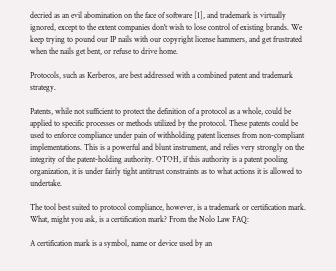decried as an evil abomination on the face of software [1], and trademark is virtually ignored, except to the extent companies don't wish to lose control of existing brands. We keep trying to pound our IP nails with our copyright license hammers, and get frustrated when the nails get bent, or refuse to drive home.

Protocols, such as Kerberos, are best addressed with a combined patent and trademark strategy.

Patents, while not sufficient to protect the definition of a protocol as a whole, could be applied to specific processes or methods utilized by the protocol. These patents could be used to enforce compliance under pain of withholding patent licenses from non-compliant implementations. This is a powerful and blunt instrument, and relies very strongly on the integrity of the patent-holding authority. OTOH, if this authority is a patent pooling organization, it is under fairly tight antitrust constraints as to what actions it is allowed to undertake.

The tool best suited to protocol compliance, however, is a trademark or certification mark. What, might you ask, is a certification mark? From the Nolo Law FAQ:

A certification mark is a symbol, name or device used by an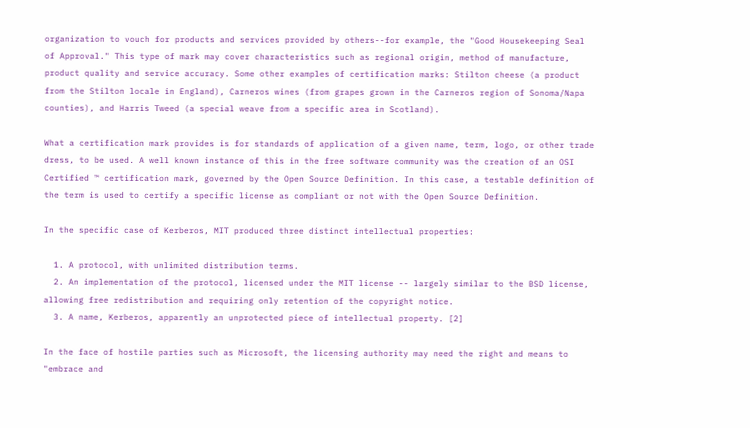organization to vouch for products and services provided by others--for example, the "Good Housekeeping Seal of Approval." This type of mark may cover characteristics such as regional origin, method of manufacture, product quality and service accuracy. Some other examples of certification marks: Stilton cheese (a product from the Stilton locale in England), Carneros wines (from grapes grown in the Carneros region of Sonoma/Napa counties), and Harris Tweed (a special weave from a specific area in Scotland).

What a certification mark provides is for standards of application of a given name, term, logo, or other trade dress, to be used. A well known instance of this in the free software community was the creation of an OSI Certified ™ certification mark, governed by the Open Source Definition. In this case, a testable definition of the term is used to certify a specific license as compliant or not with the Open Source Definition.

In the specific case of Kerberos, MIT produced three distinct intellectual properties:

  1. A protocol, with unlimited distribution terms.
  2. An implementation of the protocol, licensed under the MIT license -- largely similar to the BSD license, allowing free redistribution and requiring only retention of the copyright notice.
  3. A name, Kerberos, apparently an unprotected piece of intellectual property. [2]

In the face of hostile parties such as Microsoft, the licensing authority may need the right and means to "embrace and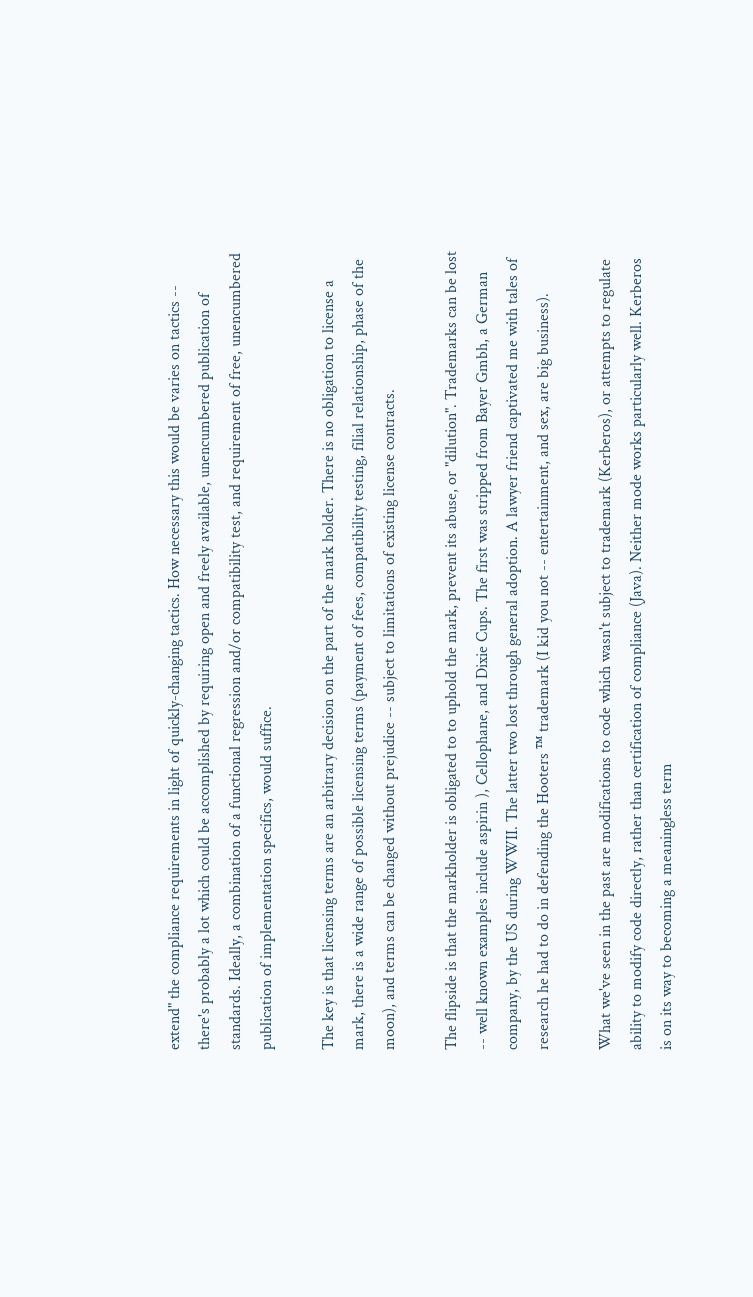extend" the compliance requirements in light of quickly-changing tactics. How necessary this would be varies on tactics -- there's probably a lot which could be accomplished by requiring open and freely available, unencumbered publication of standards. Ideally, a combination of a functional regression and/or compatibility test, and requirement of free, unencumbered publication of implementation specifics, would suffice.

The key is that licensing terms are an arbitrary decision on the part of the mark holder. There is no obligation to license a mark, there is a wide range of possible licensing terms (payment of fees, compatibility testing, filial relationship, phase of the moon), and terms can be changed without prejudice -- subject to limitations of existing license contracts.

The flipside is that the markholder is obligated to to uphold the mark, prevent its abuse, or "dilution". Trademarks can be lost -- well known examples include aspirin ), Cellophane, and Dixie Cups. The first was stripped from Bayer Gmbh, a German company, by the US during WWII. The latter two lost through general adoption. A lawyer friend captivated me with tales of research he had to do in defending the Hooters ™ trademark (I kid you not -- entertainment, and sex, are big business).

What we've seen in the past are modifications to code which wasn't subject to trademark (Kerberos), or attempts to regulate ability to modify code directly, rather than certification of compliance (Java). Neither mode works particularly well. Kerberos is on its way to becoming a meaningless term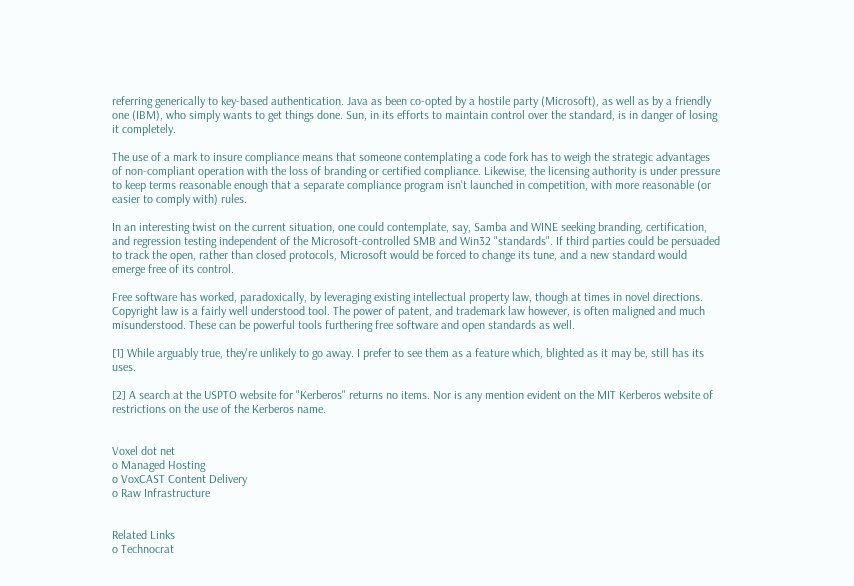referring generically to key-based authentication. Java as been co-opted by a hostile party (Microsoft), as well as by a friendly one (IBM), who simply wants to get things done. Sun, in its efforts to maintain control over the standard, is in danger of losing it completely.

The use of a mark to insure compliance means that someone contemplating a code fork has to weigh the strategic advantages of non-compliant operation with the loss of branding or certified compliance. Likewise, the licensing authority is under pressure to keep terms reasonable enough that a separate compliance program isn't launched in competition, with more reasonable (or easier to comply with) rules.

In an interesting twist on the current situation, one could contemplate, say, Samba and WINE seeking branding, certification, and regression testing independent of the Microsoft-controlled SMB and Win32 "standards". If third parties could be persuaded to track the open, rather than closed protocols, Microsoft would be forced to change its tune, and a new standard would emerge free of its control.

Free software has worked, paradoxically, by leveraging existing intellectual property law, though at times in novel directions. Copyright law is a fairly well understood tool. The power of patent, and trademark law however, is often maligned and much misunderstood. These can be powerful tools furthering free software and open standards as well.

[1] While arguably true, they're unlikely to go away. I prefer to see them as a feature which, blighted as it may be, still has its uses.

[2] A search at the USPTO website for "Kerberos" returns no items. Nor is any mention evident on the MIT Kerberos website of restrictions on the use of the Kerberos name.


Voxel dot net
o Managed Hosting
o VoxCAST Content Delivery
o Raw Infrastructure


Related Links
o Technocrat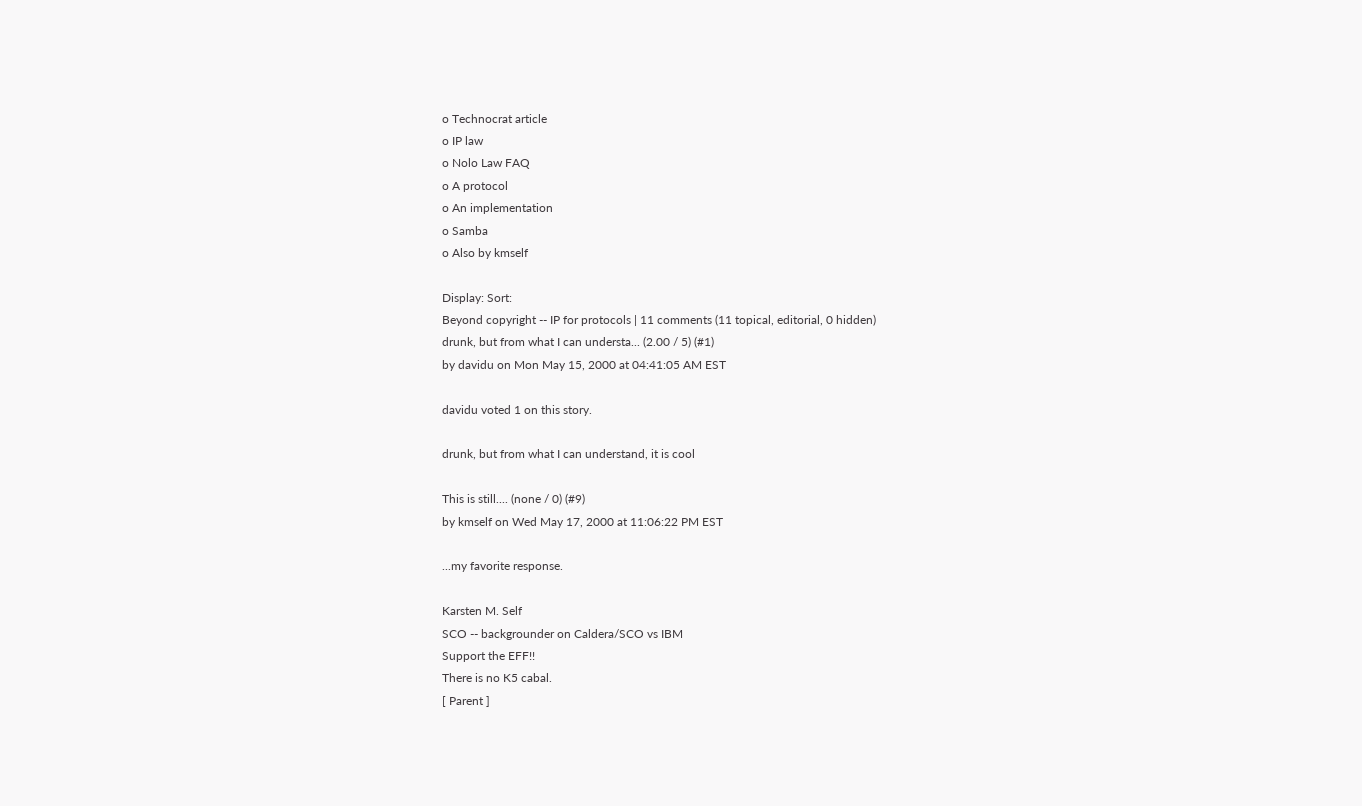o Technocrat article
o IP law
o Nolo Law FAQ
o A protocol
o An implementation
o Samba
o Also by kmself

Display: Sort:
Beyond copyright -- IP for protocols | 11 comments (11 topical, editorial, 0 hidden)
drunk, but from what I can understa... (2.00 / 5) (#1)
by davidu on Mon May 15, 2000 at 04:41:05 AM EST

davidu voted 1 on this story.

drunk, but from what I can understand, it is cool

This is still.... (none / 0) (#9)
by kmself on Wed May 17, 2000 at 11:06:22 PM EST

...my favorite response.

Karsten M. Self
SCO -- backgrounder on Caldera/SCO vs IBM
Support the EFF!!
There is no K5 cabal.
[ Parent ]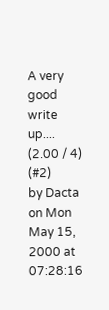A very good write up.... (2.00 / 4) (#2)
by Dacta on Mon May 15, 2000 at 07:28:16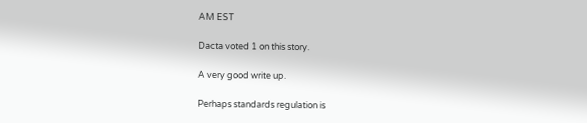AM EST

Dacta voted 1 on this story.

A very good write up.

Perhaps standards regulation is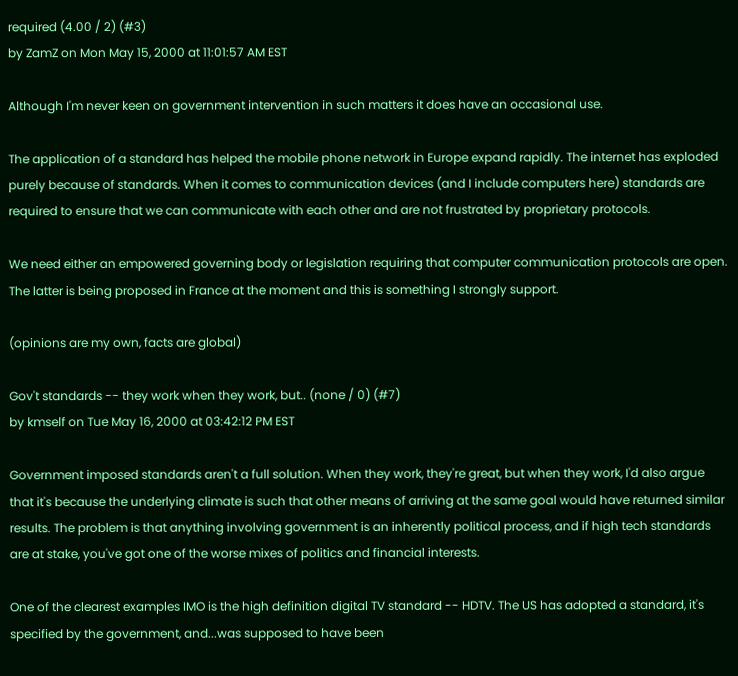required (4.00 / 2) (#3)
by ZamZ on Mon May 15, 2000 at 11:01:57 AM EST

Although I'm never keen on government intervention in such matters it does have an occasional use.

The application of a standard has helped the mobile phone network in Europe expand rapidly. The internet has exploded purely because of standards. When it comes to communication devices (and I include computers here) standards are required to ensure that we can communicate with each other and are not frustrated by proprietary protocols.

We need either an empowered governing body or legislation requiring that computer communication protocols are open. The latter is being proposed in France at the moment and this is something I strongly support.

(opinions are my own, facts are global)

Gov't standards -- they work when they work, but.. (none / 0) (#7)
by kmself on Tue May 16, 2000 at 03:42:12 PM EST

Government imposed standards aren't a full solution. When they work, they're great, but when they work, I'd also argue that it's because the underlying climate is such that other means of arriving at the same goal would have returned similar results. The problem is that anything involving government is an inherently political process, and if high tech standards are at stake, you've got one of the worse mixes of politics and financial interests.

One of the clearest examples IMO is the high definition digital TV standard -- HDTV. The US has adopted a standard, it's specified by the government, and...was supposed to have been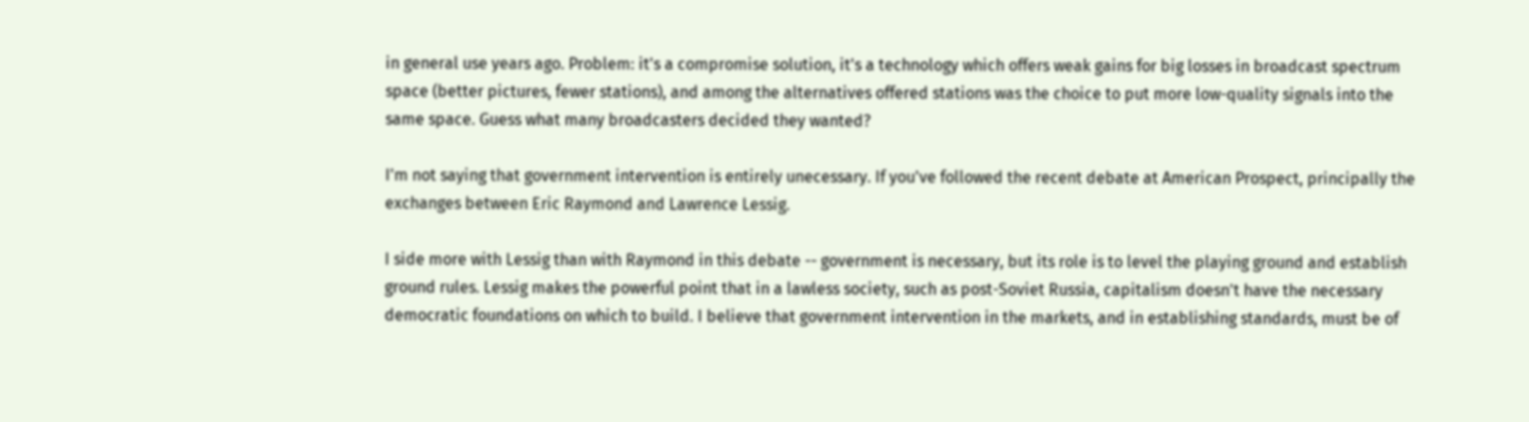in general use years ago. Problem: it's a compromise solution, it's a technology which offers weak gains for big losses in broadcast spectrum space (better pictures, fewer stations), and among the alternatives offered stations was the choice to put more low-quality signals into the same space. Guess what many broadcasters decided they wanted?

I'm not saying that government intervention is entirely unecessary. If you've followed the recent debate at American Prospect, principally the exchanges between Eric Raymond and Lawrence Lessig.

I side more with Lessig than with Raymond in this debate -- government is necessary, but its role is to level the playing ground and establish ground rules. Lessig makes the powerful point that in a lawless society, such as post-Soviet Russia, capitalism doesn't have the necessary democratic foundations on which to build. I believe that government intervention in the markets, and in establishing standards, must be of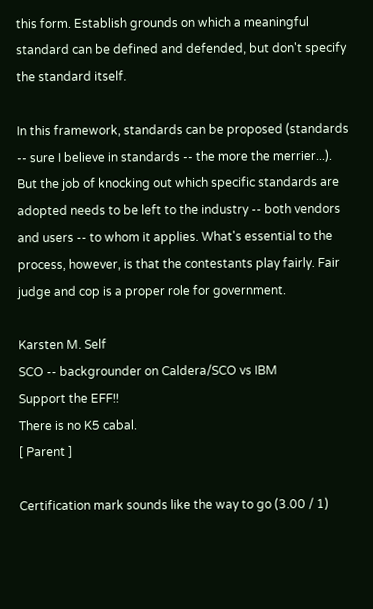this form. Establish grounds on which a meaningful standard can be defined and defended, but don't specify the standard itself.

In this framework, standards can be proposed (standards -- sure I believe in standards -- the more the merrier...). But the job of knocking out which specific standards are adopted needs to be left to the industry -- both vendors and users -- to whom it applies. What's essential to the process, however, is that the contestants play fairly. Fair judge and cop is a proper role for government.

Karsten M. Self
SCO -- backgrounder on Caldera/SCO vs IBM
Support the EFF!!
There is no K5 cabal.
[ Parent ]

Certification mark sounds like the way to go (3.00 / 1)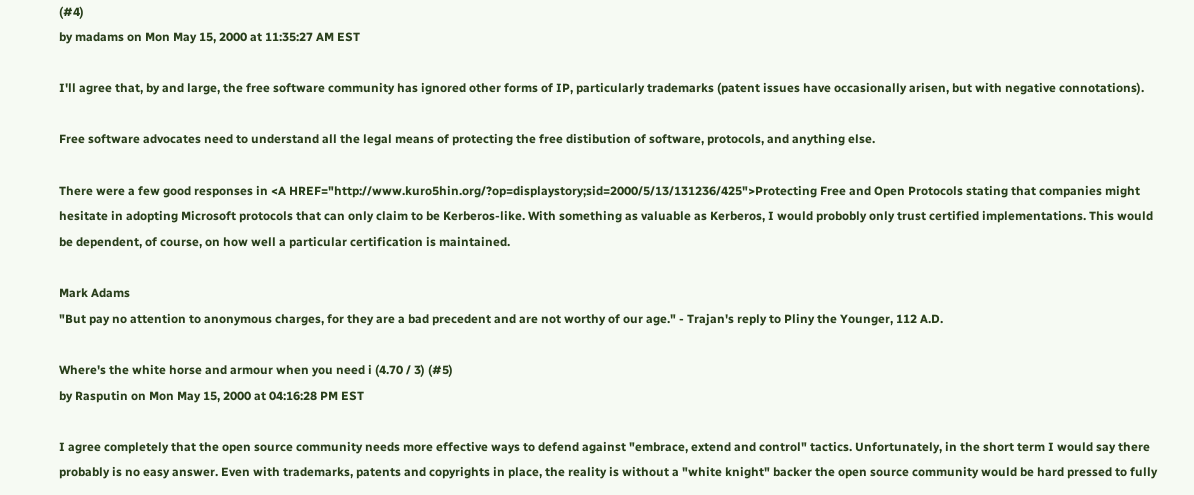(#4)
by madams on Mon May 15, 2000 at 11:35:27 AM EST

I'll agree that, by and large, the free software community has ignored other forms of IP, particularly trademarks (patent issues have occasionally arisen, but with negative connotations).

Free software advocates need to understand all the legal means of protecting the free distibution of software, protocols, and anything else.

There were a few good responses in <A HREF="http://www.kuro5hin.org/?op=displaystory;sid=2000/5/13/131236/425">Protecting Free and Open Protocols stating that companies might hesitate in adopting Microsoft protocols that can only claim to be Kerberos-like. With something as valuable as Kerberos, I would probobly only trust certified implementations. This would be dependent, of course, on how well a particular certification is maintained.

Mark Adams
"But pay no attention to anonymous charges, for they are a bad precedent and are not worthy of our age." - Trajan's reply to Pliny the Younger, 112 A.D.

Where's the white horse and armour when you need i (4.70 / 3) (#5)
by Rasputin on Mon May 15, 2000 at 04:16:28 PM EST

I agree completely that the open source community needs more effective ways to defend against "embrace, extend and control" tactics. Unfortunately, in the short term I would say there probably is no easy answer. Even with trademarks, patents and copyrights in place, the reality is without a "white knight" backer the open source community would be hard pressed to fully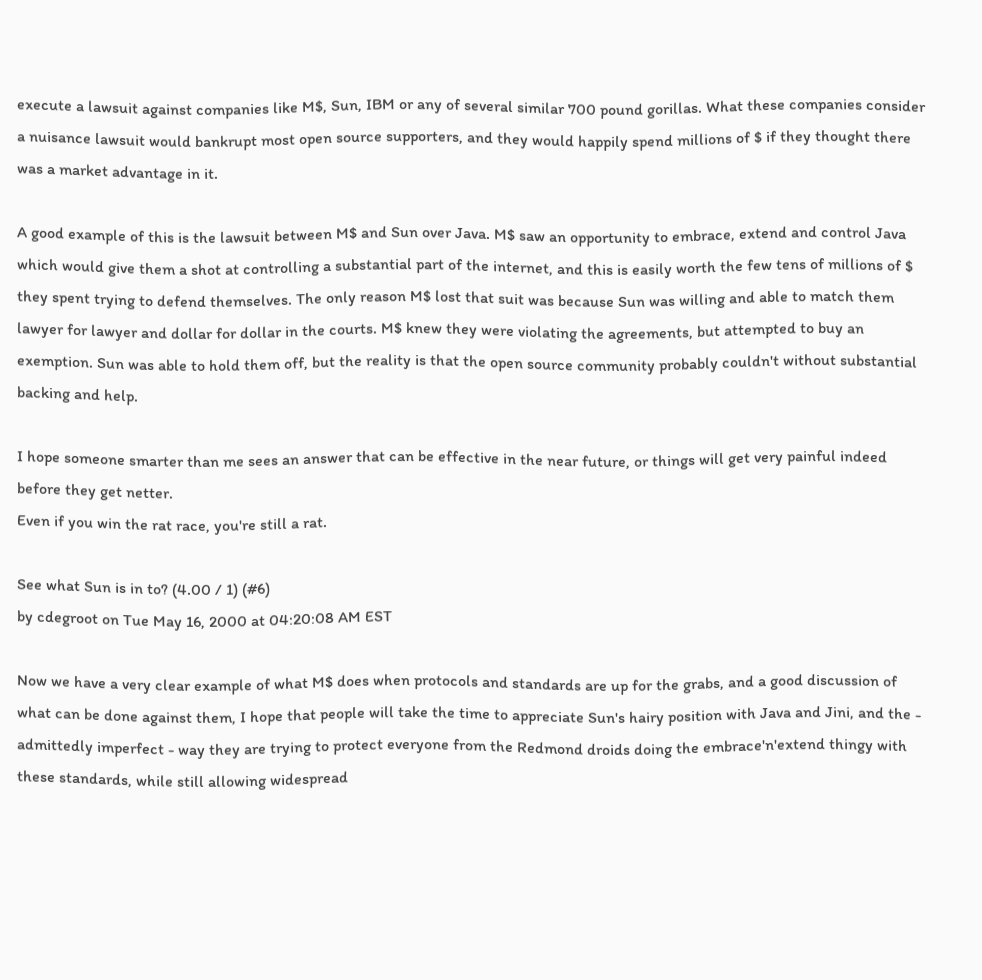execute a lawsuit against companies like M$, Sun, IBM or any of several similar 700 pound gorillas. What these companies consider a nuisance lawsuit would bankrupt most open source supporters, and they would happily spend millions of $ if they thought there was a market advantage in it.

A good example of this is the lawsuit between M$ and Sun over Java. M$ saw an opportunity to embrace, extend and control Java which would give them a shot at controlling a substantial part of the internet, and this is easily worth the few tens of millions of $ they spent trying to defend themselves. The only reason M$ lost that suit was because Sun was willing and able to match them lawyer for lawyer and dollar for dollar in the courts. M$ knew they were violating the agreements, but attempted to buy an exemption. Sun was able to hold them off, but the reality is that the open source community probably couldn't without substantial backing and help.

I hope someone smarter than me sees an answer that can be effective in the near future, or things will get very painful indeed before they get netter.
Even if you win the rat race, you're still a rat.

See what Sun is in to? (4.00 / 1) (#6)
by cdegroot on Tue May 16, 2000 at 04:20:08 AM EST

Now we have a very clear example of what M$ does when protocols and standards are up for the grabs, and a good discussion of what can be done against them, I hope that people will take the time to appreciate Sun's hairy position with Java and Jini, and the - admittedly imperfect - way they are trying to protect everyone from the Redmond droids doing the embrace'n'extend thingy with these standards, while still allowing widespread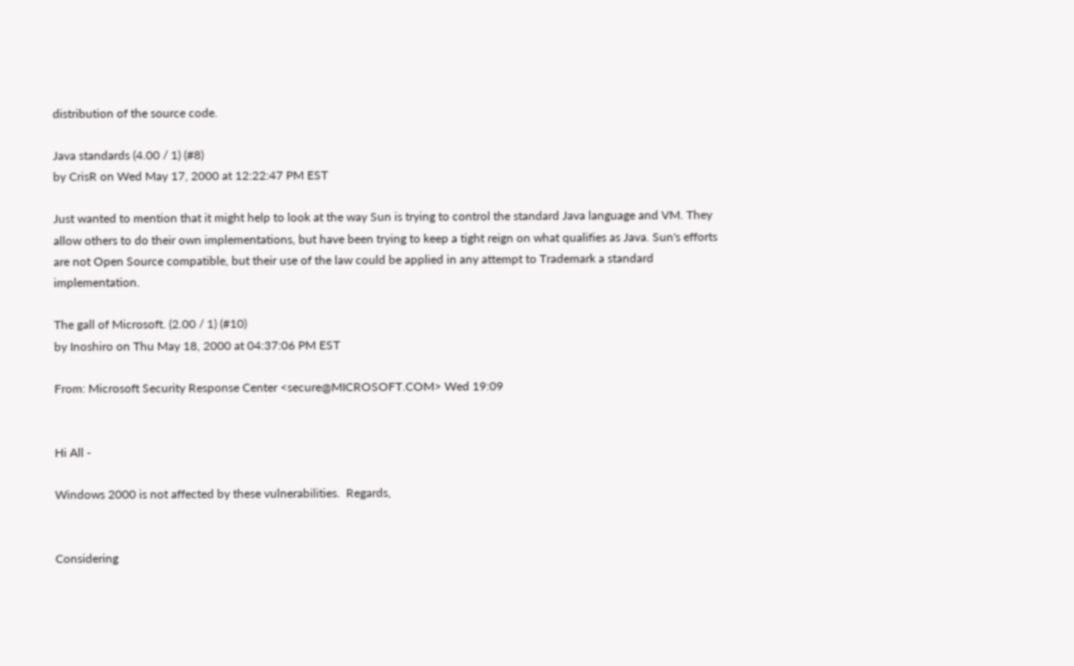distribution of the source code.

Java standards (4.00 / 1) (#8)
by CrisR on Wed May 17, 2000 at 12:22:47 PM EST

Just wanted to mention that it might help to look at the way Sun is trying to control the standard Java language and VM. They allow others to do their own implementations, but have been trying to keep a tight reign on what qualifies as Java. Sun's efforts are not Open Source compatible, but their use of the law could be applied in any attempt to Trademark a standard implementation.

The gall of Microsoft. (2.00 / 1) (#10)
by Inoshiro on Thu May 18, 2000 at 04:37:06 PM EST

From: Microsoft Security Response Center <secure@MICROSOFT.COM> Wed 19:09


Hi All -

Windows 2000 is not affected by these vulnerabilities.  Regards,


Considering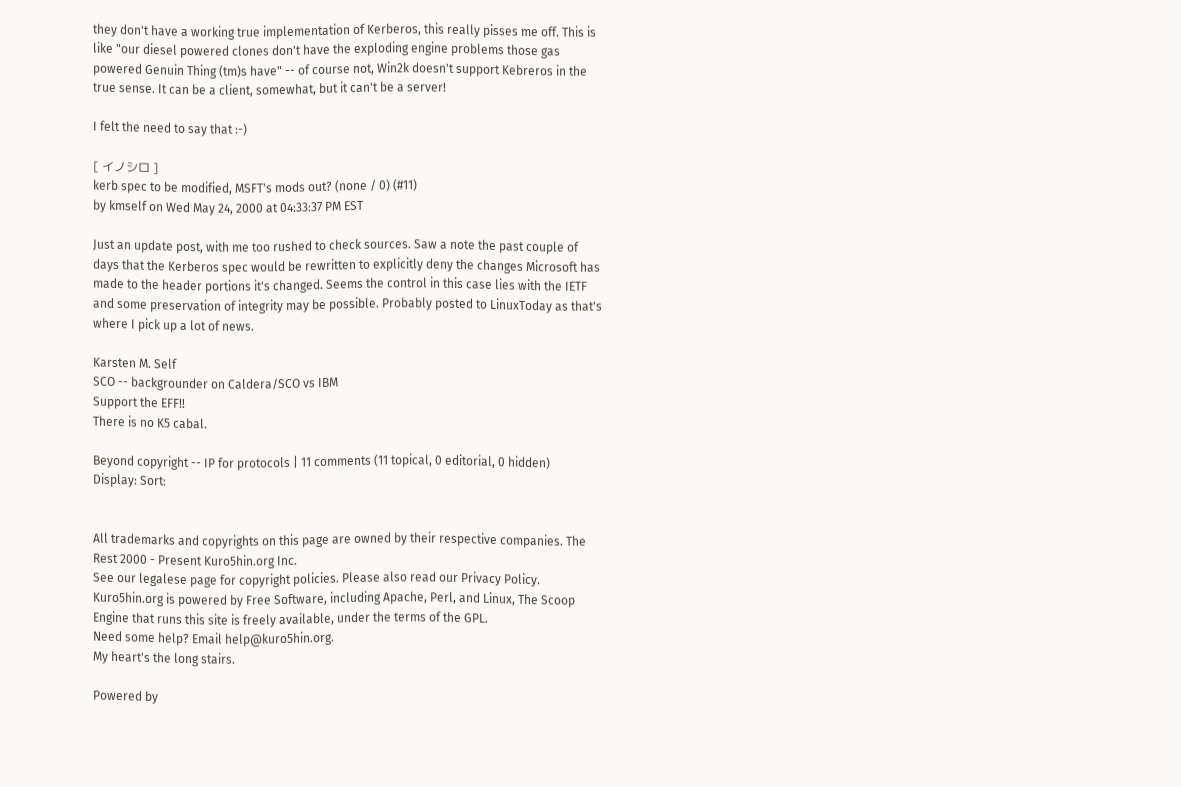they don't have a working true implementation of Kerberos, this really pisses me off. This is like "our diesel powered clones don't have the exploding engine problems those gas powered Genuin Thing (tm)s have" -- of course not, Win2k doesn't support Kebreros in the true sense. It can be a client, somewhat, but it can't be a server!

I felt the need to say that :-)

[ イノシロ ]
kerb spec to be modified, MSFT's mods out? (none / 0) (#11)
by kmself on Wed May 24, 2000 at 04:33:37 PM EST

Just an update post, with me too rushed to check sources. Saw a note the past couple of days that the Kerberos spec would be rewritten to explicitly deny the changes Microsoft has made to the header portions it's changed. Seems the control in this case lies with the IETF and some preservation of integrity may be possible. Probably posted to LinuxToday as that's where I pick up a lot of news.

Karsten M. Self
SCO -- backgrounder on Caldera/SCO vs IBM
Support the EFF!!
There is no K5 cabal.

Beyond copyright -- IP for protocols | 11 comments (11 topical, 0 editorial, 0 hidden)
Display: Sort:


All trademarks and copyrights on this page are owned by their respective companies. The Rest 2000 - Present Kuro5hin.org Inc.
See our legalese page for copyright policies. Please also read our Privacy Policy.
Kuro5hin.org is powered by Free Software, including Apache, Perl, and Linux, The Scoop Engine that runs this site is freely available, under the terms of the GPL.
Need some help? Email help@kuro5hin.org.
My heart's the long stairs.

Powered by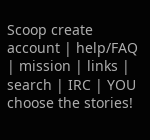Scoop create account | help/FAQ | mission | links | search | IRC | YOU choose the stories!